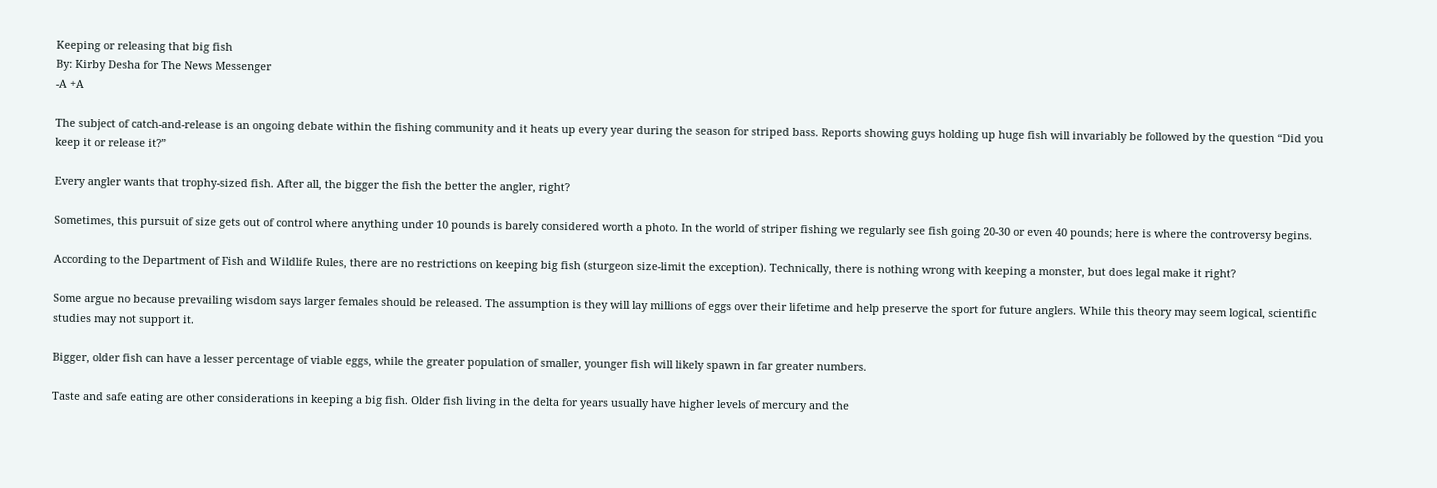Keeping or releasing that big fish
By: Kirby Desha for The News Messenger
-A +A

The subject of catch-and-release is an ongoing debate within the fishing community and it heats up every year during the season for striped bass. Reports showing guys holding up huge fish will invariably be followed by the question “Did you keep it or release it?”

Every angler wants that trophy-sized fish. After all, the bigger the fish the better the angler, right?

Sometimes, this pursuit of size gets out of control where anything under 10 pounds is barely considered worth a photo. In the world of striper fishing we regularly see fish going 20-30 or even 40 pounds; here is where the controversy begins.

According to the Department of Fish and Wildlife Rules, there are no restrictions on keeping big fish (sturgeon size-limit the exception). Technically, there is nothing wrong with keeping a monster, but does legal make it right?

Some argue no because prevailing wisdom says larger females should be released. The assumption is they will lay millions of eggs over their lifetime and help preserve the sport for future anglers. While this theory may seem logical, scientific studies may not support it.

Bigger, older fish can have a lesser percentage of viable eggs, while the greater population of smaller, younger fish will likely spawn in far greater numbers.

Taste and safe eating are other considerations in keeping a big fish. Older fish living in the delta for years usually have higher levels of mercury and the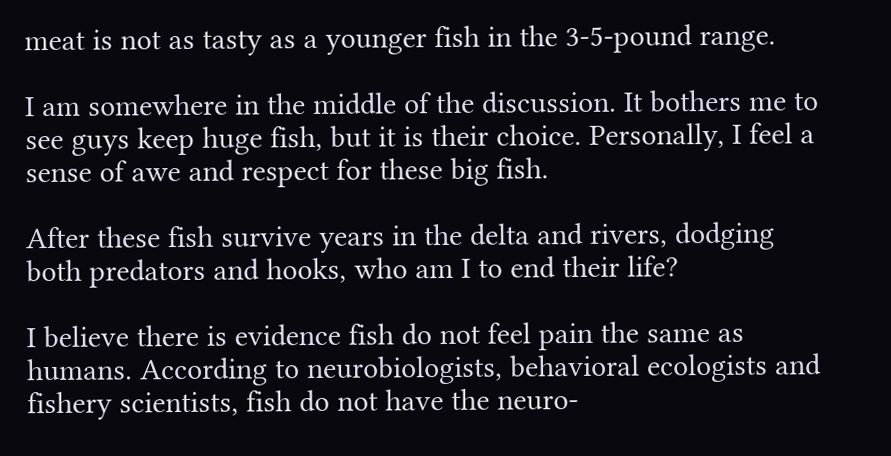meat is not as tasty as a younger fish in the 3-5-pound range.

I am somewhere in the middle of the discussion. It bothers me to see guys keep huge fish, but it is their choice. Personally, I feel a sense of awe and respect for these big fish.

After these fish survive years in the delta and rivers, dodging both predators and hooks, who am I to end their life?

I believe there is evidence fish do not feel pain the same as humans. According to neurobiologists, behavioral ecologists and fishery scientists, fish do not have the neuro-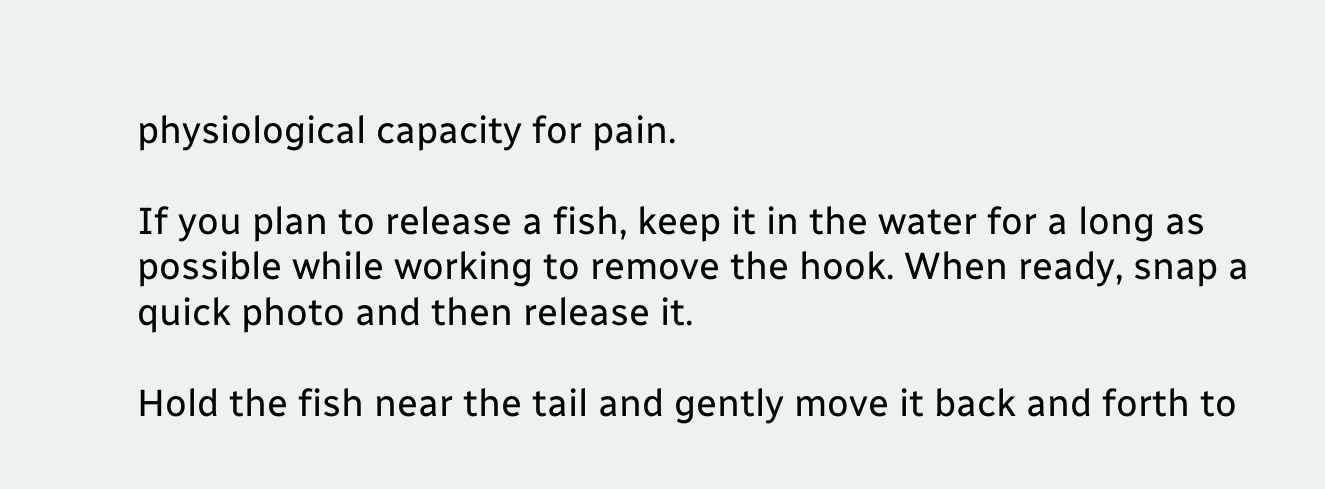physiological capacity for pain.

If you plan to release a fish, keep it in the water for a long as possible while working to remove the hook. When ready, snap a quick photo and then release it.

Hold the fish near the tail and gently move it back and forth to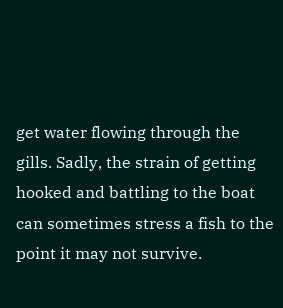get water flowing through the gills. Sadly, the strain of getting hooked and battling to the boat can sometimes stress a fish to the point it may not survive.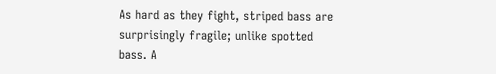As hard as they fight, striped bass are surprisingly fragile; unlike spotted bass. A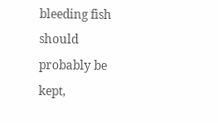bleeding fish should probably be kept,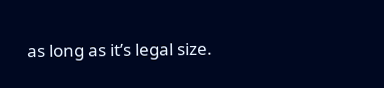as long as it’s legal size.